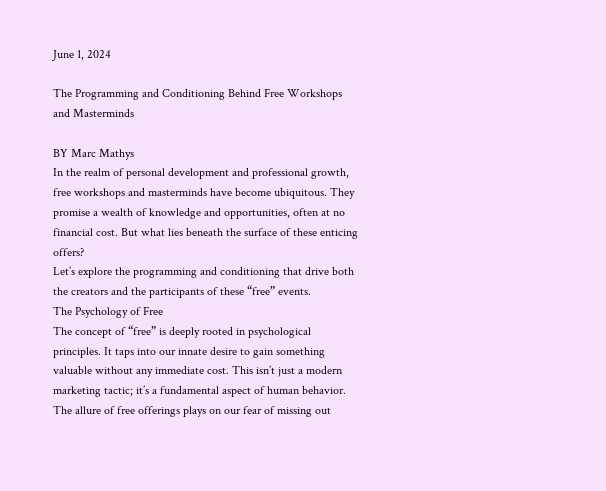June 1, 2024

The Programming and Conditioning Behind Free Workshops and Masterminds

BY Marc Mathys
In the realm of personal development and professional growth, free workshops and masterminds have become ubiquitous. They promise a wealth of knowledge and opportunities, often at no financial cost. But what lies beneath the surface of these enticing offers?
Let’s explore the programming and conditioning that drive both the creators and the participants of these “free” events.
The Psychology of Free
The concept of “free” is deeply rooted in psychological principles. It taps into our innate desire to gain something valuable without any immediate cost. This isn’t just a modern marketing tactic; it’s a fundamental aspect of human behavior. The allure of free offerings plays on our fear of missing out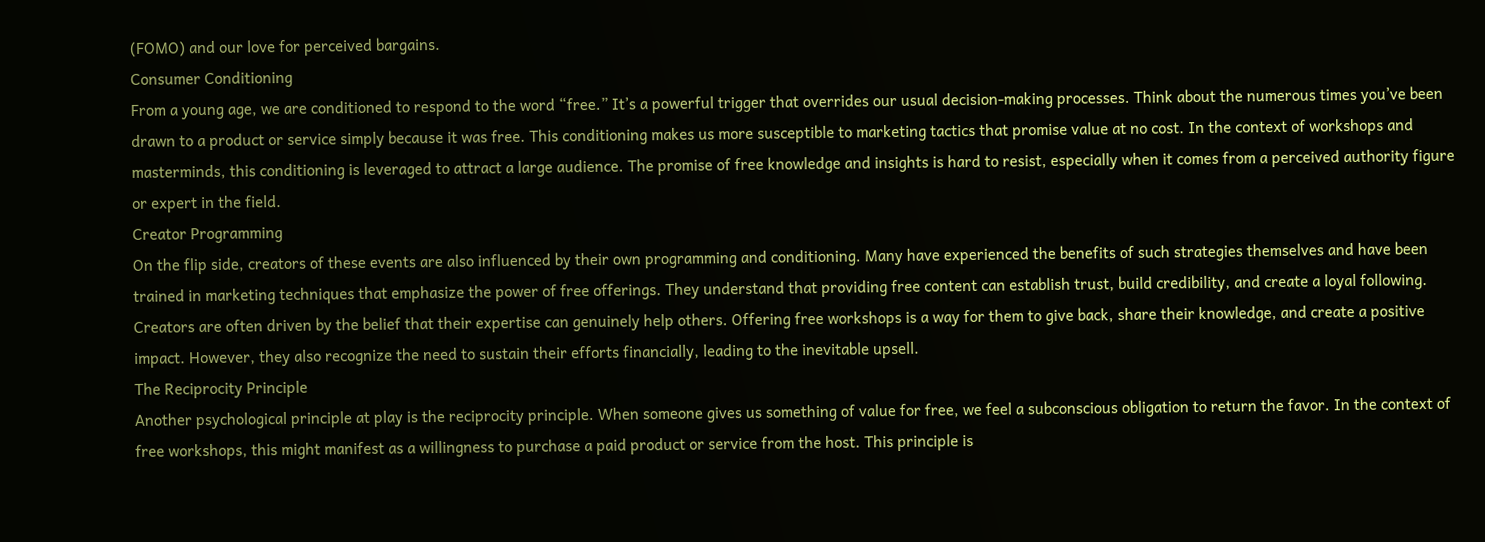(FOMO) and our love for perceived bargains.
Consumer Conditioning
From a young age, we are conditioned to respond to the word “free.” It’s a powerful trigger that overrides our usual decision-making processes. Think about the numerous times you’ve been drawn to a product or service simply because it was free. This conditioning makes us more susceptible to marketing tactics that promise value at no cost. In the context of workshops and masterminds, this conditioning is leveraged to attract a large audience. The promise of free knowledge and insights is hard to resist, especially when it comes from a perceived authority figure or expert in the field.
Creator Programming
On the flip side, creators of these events are also influenced by their own programming and conditioning. Many have experienced the benefits of such strategies themselves and have been trained in marketing techniques that emphasize the power of free offerings. They understand that providing free content can establish trust, build credibility, and create a loyal following. Creators are often driven by the belief that their expertise can genuinely help others. Offering free workshops is a way for them to give back, share their knowledge, and create a positive impact. However, they also recognize the need to sustain their efforts financially, leading to the inevitable upsell.
The Reciprocity Principle
Another psychological principle at play is the reciprocity principle. When someone gives us something of value for free, we feel a subconscious obligation to return the favor. In the context of free workshops, this might manifest as a willingness to purchase a paid product or service from the host. This principle is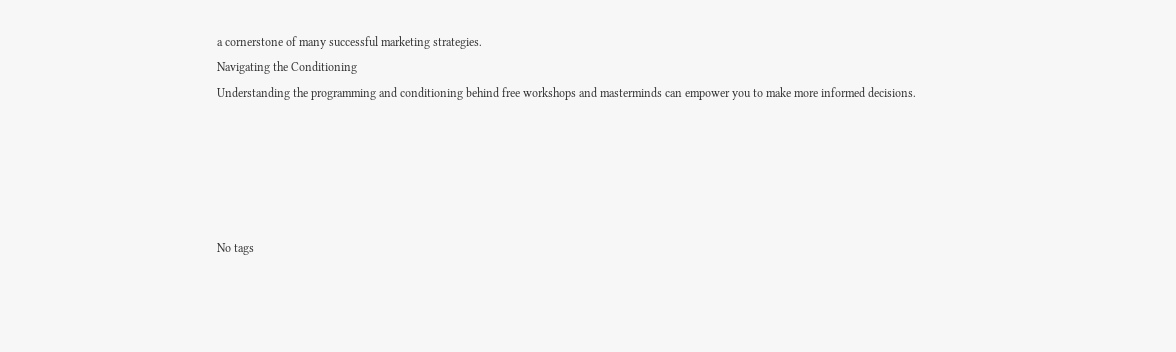a cornerstone of many successful marketing strategies.
Navigating the Conditioning
Understanding the programming and conditioning behind free workshops and masterminds can empower you to make more informed decisions.





No tags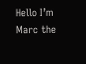Hello I’m Marc the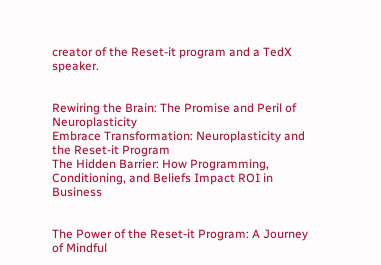creator of the Reset-it program and a TedX speaker.


Rewiring the Brain: The Promise and Peril of Neuroplasticity
Embrace Transformation: Neuroplasticity and the Reset-it Program
The Hidden Barrier: How Programming, Conditioning, and Beliefs Impact ROI in Business


The Power of the Reset-it Program: A Journey of Mindful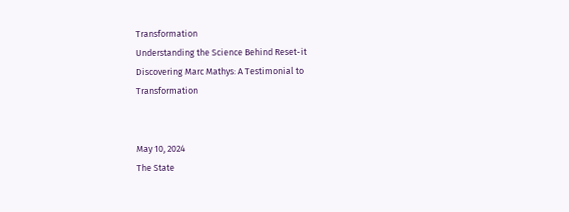Transformation
Understanding the Science Behind Reset-it
Discovering Marc Mathys: A Testimonial to Transformation


May 10, 2024
The State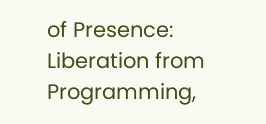of Presence: Liberation from Programming,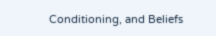Conditioning, and Beliefs